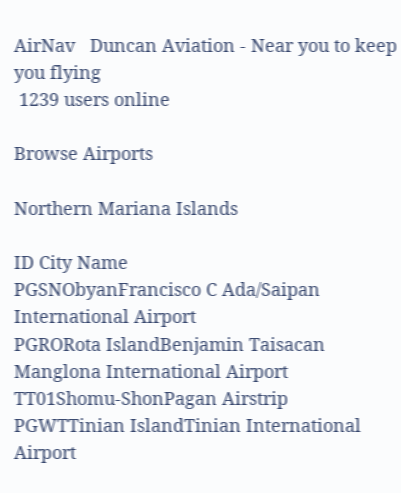AirNav   Duncan Aviation - Near you to keep you flying
 1239 users online

Browse Airports

Northern Mariana Islands

ID City Name
PGSNObyanFrancisco C Ada/Saipan International Airport
PGRORota IslandBenjamin Taisacan Manglona International Airport
TT01Shomu-ShonPagan Airstrip
PGWTTinian IslandTinian International Airport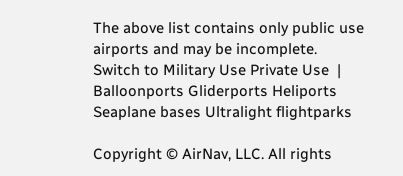The above list contains only public use airports and may be incomplete.
Switch to Military Use Private Use  |  Balloonports Gliderports Heliports Seaplane bases Ultralight flightparks

Copyright © AirNav, LLC. All rights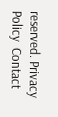reserved. Privacy Policy  Contact